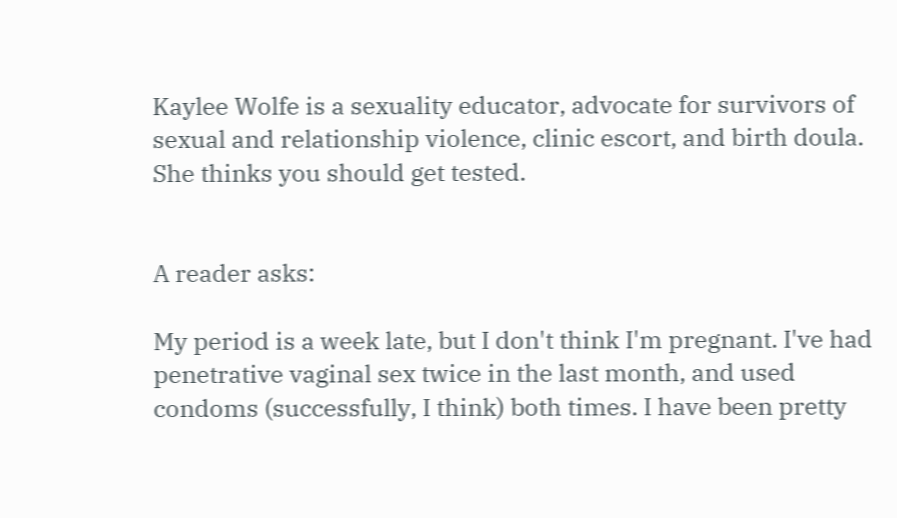Kaylee Wolfe is a sexuality educator, advocate for survivors of sexual and relationship violence, clinic escort, and birth doula. She thinks you should get tested.


A reader asks:

My period is a week late, but I don't think I'm pregnant. I've had penetrative vaginal sex twice in the last month, and used condoms (successfully, I think) both times. I have been pretty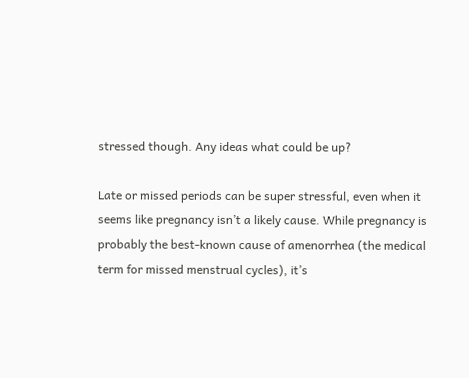stressed though. Any ideas what could be up?

Late or missed periods can be super stressful, even when it seems like pregnancy isn’t a likely cause. While pregnancy is probably the best-known cause of amenorrhea (the medical term for missed menstrual cycles), it’s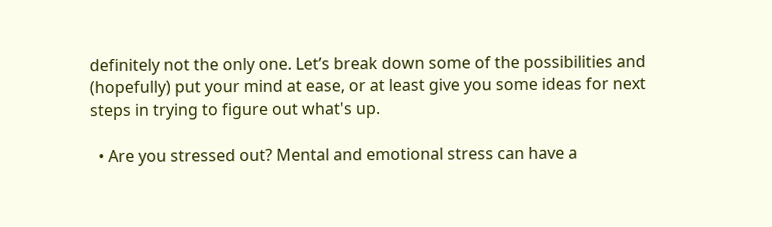definitely not the only one. Let’s break down some of the possibilities and (hopefully) put your mind at ease, or at least give you some ideas for next steps in trying to figure out what's up.

  • Are you stressed out? Mental and emotional stress can have a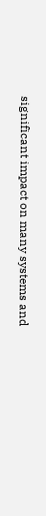significant impact on many systems and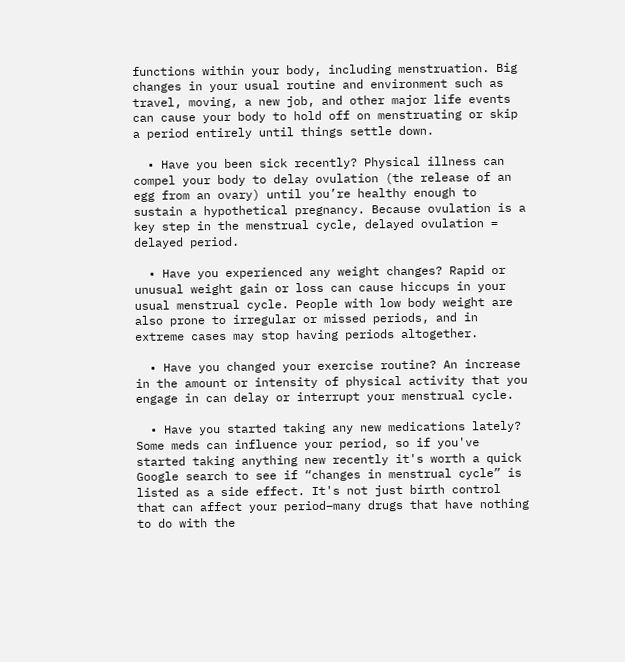functions within your body, including menstruation. Big changes in your usual routine and environment such as travel, moving, a new job, and other major life events can cause your body to hold off on menstruating or skip a period entirely until things settle down.

  • Have you been sick recently? Physical illness can compel your body to delay ovulation (the release of an egg from an ovary) until you’re healthy enough to sustain a hypothetical pregnancy. Because ovulation is a key step in the menstrual cycle, delayed ovulation = delayed period.

  • Have you experienced any weight changes? Rapid or unusual weight gain or loss can cause hiccups in your usual menstrual cycle. People with low body weight are also prone to irregular or missed periods, and in extreme cases may stop having periods altogether.

  • Have you changed your exercise routine? An increase in the amount or intensity of physical activity that you engage in can delay or interrupt your menstrual cycle.

  • Have you started taking any new medications lately? Some meds can influence your period, so if you've started taking anything new recently it's worth a quick Google search to see if “changes in menstrual cycle” is listed as a side effect. It's not just birth control that can affect your period–many drugs that have nothing to do with the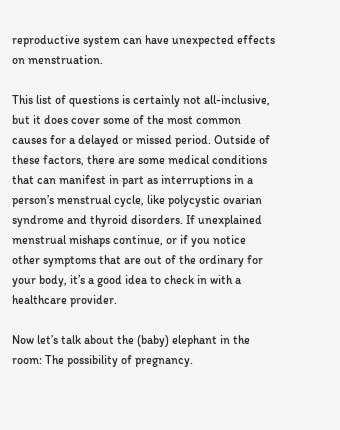reproductive system can have unexpected effects on menstruation.

This list of questions is certainly not all-inclusive, but it does cover some of the most common causes for a delayed or missed period. Outside of these factors, there are some medical conditions that can manifest in part as interruptions in a person’s menstrual cycle, like polycystic ovarian syndrome and thyroid disorders. If unexplained menstrual mishaps continue, or if you notice other symptoms that are out of the ordinary for your body, it’s a good idea to check in with a healthcare provider.

Now let’s talk about the (baby) elephant in the room: The possibility of pregnancy.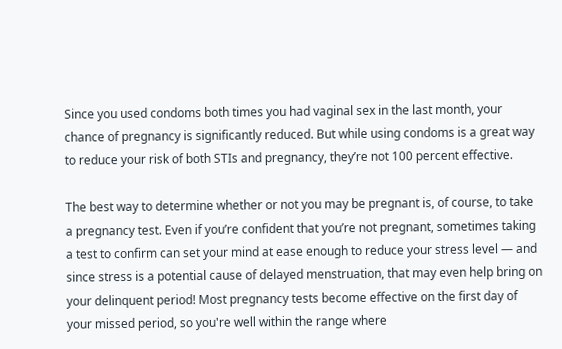Since you used condoms both times you had vaginal sex in the last month, your chance of pregnancy is significantly reduced. But while using condoms is a great way to reduce your risk of both STIs and pregnancy, they’re not 100 percent effective.

The best way to determine whether or not you may be pregnant is, of course, to take a pregnancy test. Even if you’re confident that you’re not pregnant, sometimes taking a test to confirm can set your mind at ease enough to reduce your stress level — and since stress is a potential cause of delayed menstruation, that may even help bring on your delinquent period! Most pregnancy tests become effective on the first day of your missed period, so you're well within the range where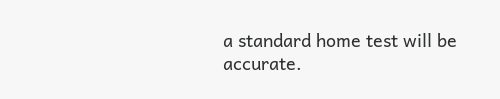a standard home test will be accurate.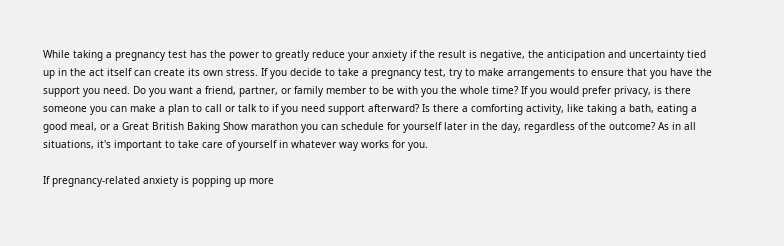While taking a pregnancy test has the power to greatly reduce your anxiety if the result is negative, the anticipation and uncertainty tied up in the act itself can create its own stress. If you decide to take a pregnancy test, try to make arrangements to ensure that you have the support you need. Do you want a friend, partner, or family member to be with you the whole time? If you would prefer privacy, is there someone you can make a plan to call or talk to if you need support afterward? Is there a comforting activity, like taking a bath, eating a good meal, or a Great British Baking Show marathon you can schedule for yourself later in the day, regardless of the outcome? As in all situations, it's important to take care of yourself in whatever way works for you.

If pregnancy-related anxiety is popping up more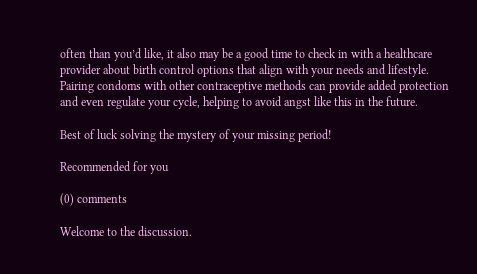often than you’d like, it also may be a good time to check in with a healthcare provider about birth control options that align with your needs and lifestyle. Pairing condoms with other contraceptive methods can provide added protection and even regulate your cycle, helping to avoid angst like this in the future.

Best of luck solving the mystery of your missing period!

Recommended for you

(0) comments

Welcome to the discussion.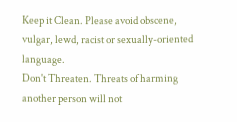Keep it Clean. Please avoid obscene, vulgar, lewd, racist or sexually-oriented language.
Don't Threaten. Threats of harming another person will not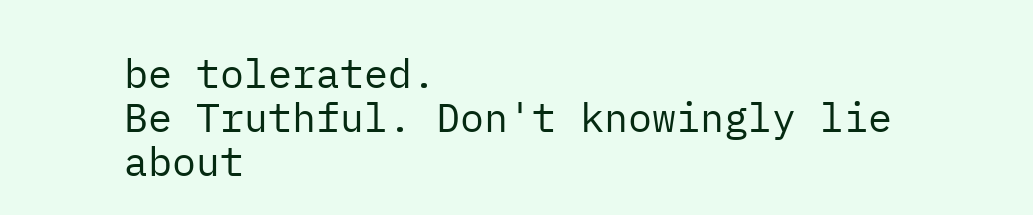be tolerated.
Be Truthful. Don't knowingly lie about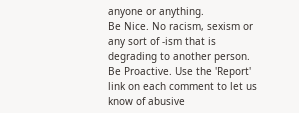anyone or anything.
Be Nice. No racism, sexism or any sort of -ism that is degrading to another person.
Be Proactive. Use the 'Report' link on each comment to let us know of abusive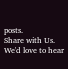posts.
Share with Us. We'd love to hear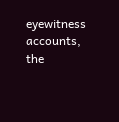eyewitness accounts, the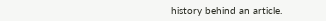history behind an article.